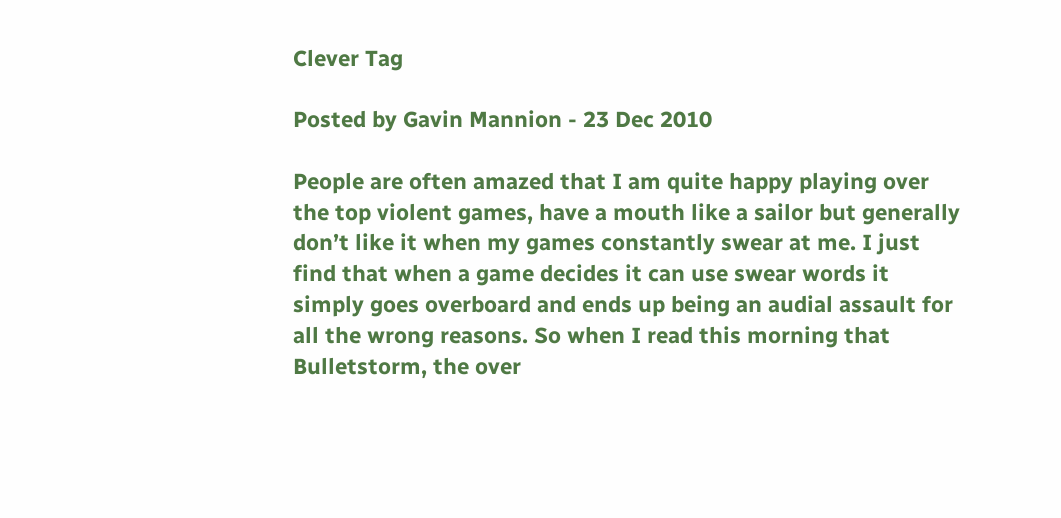Clever Tag

Posted by Gavin Mannion - 23 Dec 2010

People are often amazed that I am quite happy playing over the top violent games, have a mouth like a sailor but generally don’t like it when my games constantly swear at me. I just find that when a game decides it can use swear words it simply goes overboard and ends up being an audial assault for all the wrong reasons. So when I read this morning that Bulletstorm, the over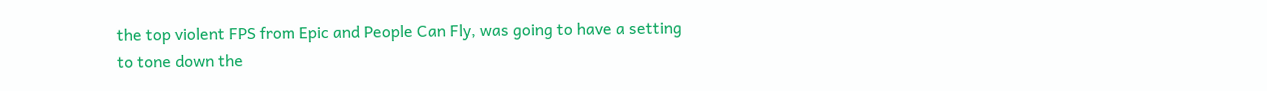the top violent FPS from Epic and People Can Fly, was going to have a setting to tone down the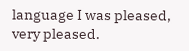language I was pleased, very pleased.